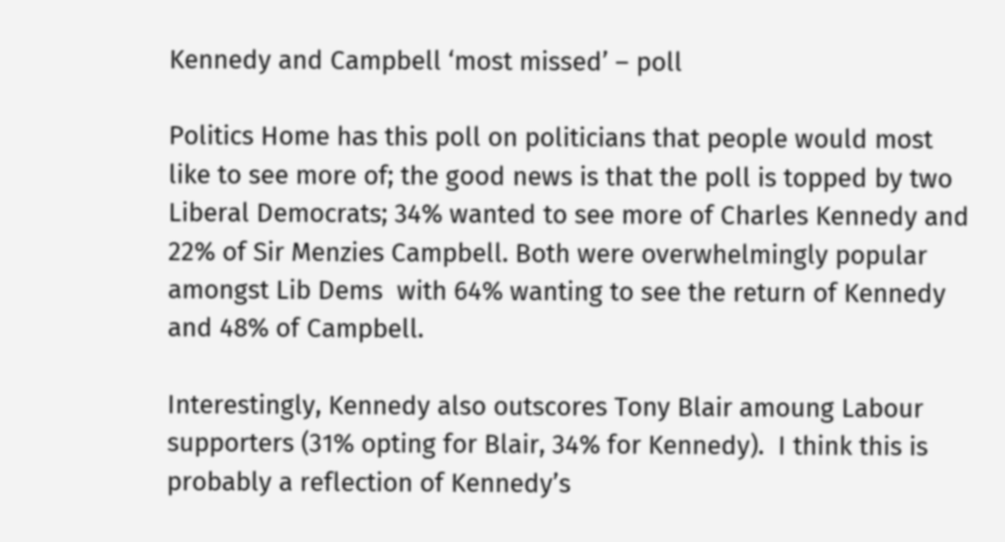Kennedy and Campbell ‘most missed’ – poll

Politics Home has this poll on politicians that people would most like to see more of; the good news is that the poll is topped by two Liberal Democrats; 34% wanted to see more of Charles Kennedy and 22% of Sir Menzies Campbell. Both were overwhelmingly popular amongst Lib Dems  with 64% wanting to see the return of Kennedy and 48% of Campbell.

Interestingly, Kennedy also outscores Tony Blair amoung Labour supporters (31% opting for Blair, 34% for Kennedy).  I think this is probably a reflection of Kennedy’s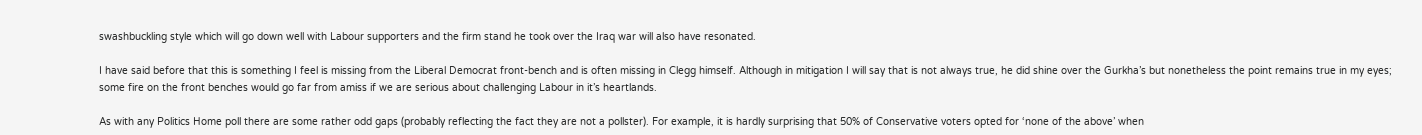swashbuckling style which will go down well with Labour supporters and the firm stand he took over the Iraq war will also have resonated.

I have said before that this is something I feel is missing from the Liberal Democrat front-bench and is often missing in Clegg himself. Although in mitigation I will say that is not always true, he did shine over the Gurkha’s but nonetheless the point remains true in my eyes; some fire on the front benches would go far from amiss if we are serious about challenging Labour in it’s heartlands.

As with any Politics Home poll there are some rather odd gaps (probably reflecting the fact they are not a pollster). For example, it is hardly surprising that 50% of Conservative voters opted for ‘none of the above’ when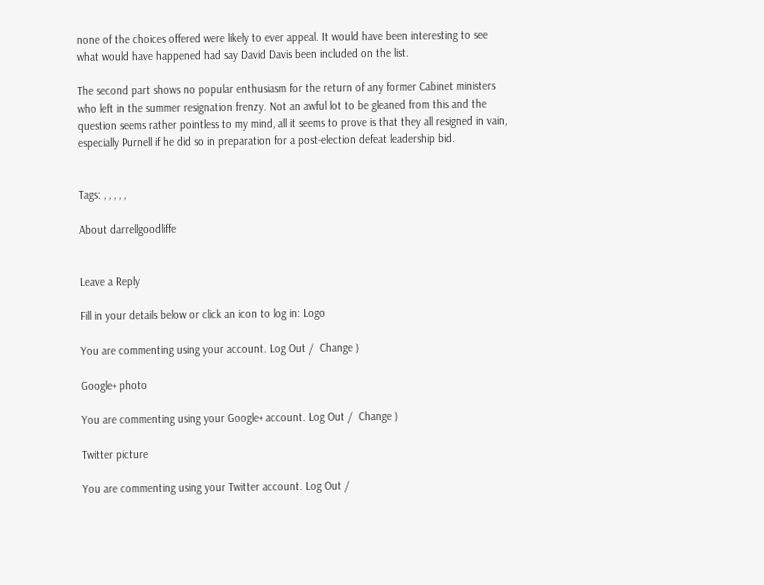none of the choices offered were likely to ever appeal. It would have been interesting to see what would have happened had say David Davis been included on the list.

The second part shows no popular enthusiasm for the return of any former Cabinet ministers who left in the summer resignation frenzy. Not an awful lot to be gleaned from this and the question seems rather pointless to my mind, all it seems to prove is that they all resigned in vain, especially Purnell if he did so in preparation for a post-election defeat leadership bid.


Tags: , , , , ,

About darrellgoodliffe


Leave a Reply

Fill in your details below or click an icon to log in: Logo

You are commenting using your account. Log Out /  Change )

Google+ photo

You are commenting using your Google+ account. Log Out /  Change )

Twitter picture

You are commenting using your Twitter account. Log Out /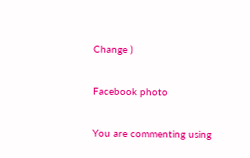Change )

Facebook photo

You are commenting using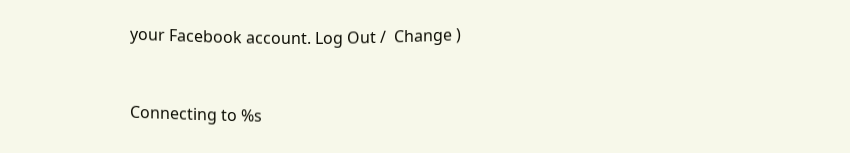your Facebook account. Log Out /  Change )


Connecting to %s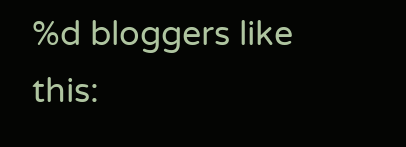%d bloggers like this: